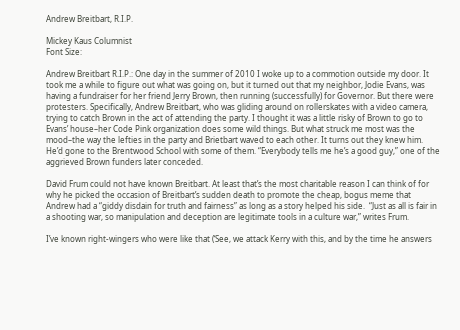Andrew Breitbart, R.I.P.

Mickey Kaus Columnist
Font Size:

Andrew Breitbart R.I.P.: One day in the summer of 2010 I woke up to a commotion outside my door. It took me a while to figure out what was going on, but it turned out that my neighbor, Jodie Evans, was having a fundraiser for her friend Jerry Brown, then running (successfully) for Governor. But there were protesters. Specifically, Andrew Breitbart, who was gliding around on rollerskates with a video camera, trying to catch Brown in the act of attending the party. I thought it was a little risky of Brown to go to Evans’ house–her Code Pink organization does some wild things. But what struck me most was the mood–the way the lefties in the party and Brietbart waved to each other. It turns out they knew him. He’d gone to the Brentwood School with some of them. “Everybody tells me he’s a good guy,” one of the aggrieved Brown funders later conceded.

David Frum could not have known Breitbart. At least that’s the most charitable reason I can think of for why he picked the occasion of Breitbart’s sudden death to promote the cheap, bogus meme that Andrew had a “giddy disdain for truth and fairness” as long as a story helped his side.  “Just as all is fair in a shooting war, so manipulation and deception are legitimate tools in a culture war,” writes Frum.

I’ve known right-wingers who were like that (‘See, we attack Kerry with this, and by the time he answers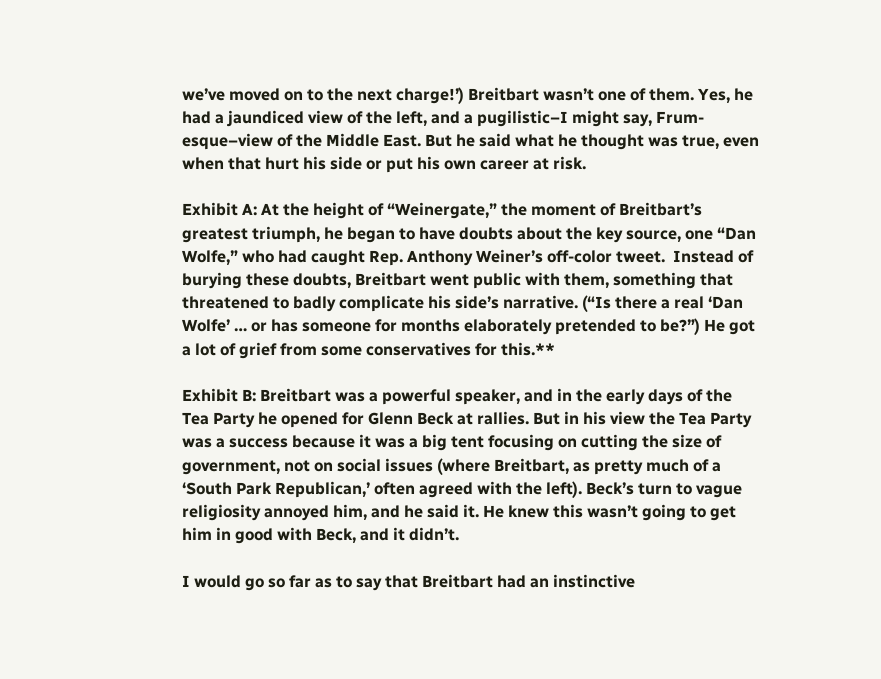we’ve moved on to the next charge!’) Breitbart wasn’t one of them. Yes, he had a jaundiced view of the left, and a pugilistic–I might say, Frum-esque–view of the Middle East. But he said what he thought was true, even when that hurt his side or put his own career at risk.

Exhibit A: At the height of “Weinergate,” the moment of Breitbart’s greatest triumph, he began to have doubts about the key source, one “Dan Wolfe,” who had caught Rep. Anthony Weiner’s off-color tweet.  Instead of burying these doubts, Breitbart went public with them, something that threatened to badly complicate his side’s narrative. (“Is there a real ‘Dan Wolfe’ … or has someone for months elaborately pretended to be?”) He got a lot of grief from some conservatives for this.**

Exhibit B: Breitbart was a powerful speaker, and in the early days of the Tea Party he opened for Glenn Beck at rallies. But in his view the Tea Party was a success because it was a big tent focusing on cutting the size of government, not on social issues (where Breitbart, as pretty much of a ‘South Park Republican,’ often agreed with the left). Beck’s turn to vague religiosity annoyed him, and he said it. He knew this wasn’t going to get him in good with Beck, and it didn’t.

I would go so far as to say that Breitbart had an instinctive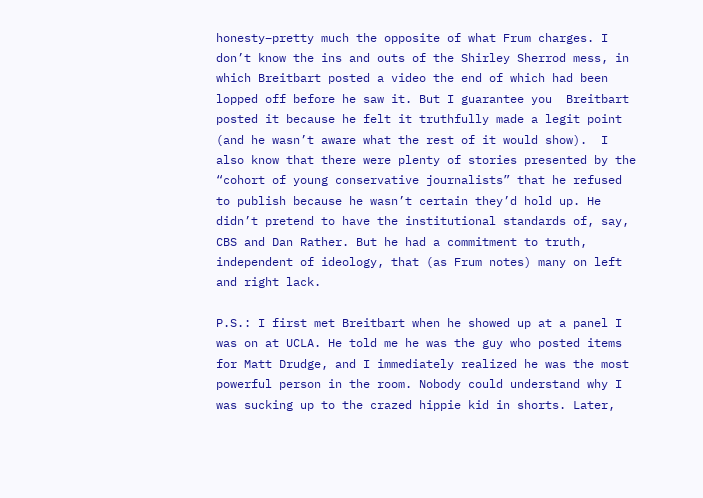honesty–pretty much the opposite of what Frum charges. I don’t know the ins and outs of the Shirley Sherrod mess, in which Breitbart posted a video the end of which had been lopped off before he saw it. But I guarantee you  Breitbart posted it because he felt it truthfully made a legit point (and he wasn’t aware what the rest of it would show).  I also know that there were plenty of stories presented by the “cohort of young conservative journalists” that he refused to publish because he wasn’t certain they’d hold up. He didn’t pretend to have the institutional standards of, say, CBS and Dan Rather. But he had a commitment to truth, independent of ideology, that (as Frum notes) many on left and right lack.

P.S.: I first met Breitbart when he showed up at a panel I was on at UCLA. He told me he was the guy who posted items for Matt Drudge, and I immediately realized he was the most powerful person in the room. Nobody could understand why I was sucking up to the crazed hippie kid in shorts. Later,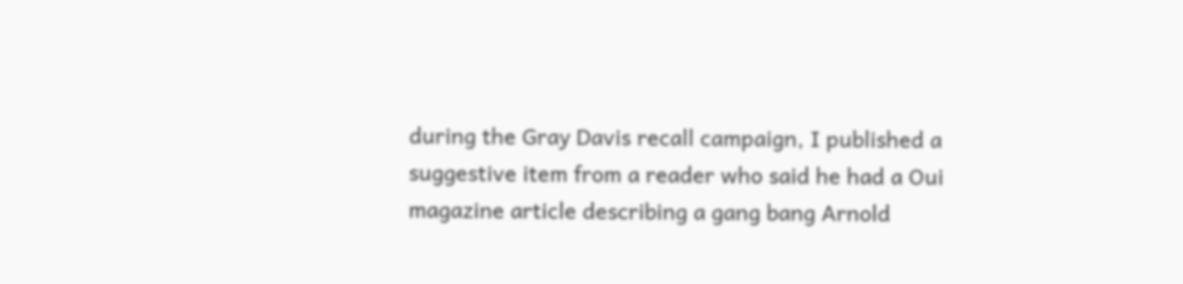during the Gray Davis recall campaign, I published a suggestive item from a reader who said he had a Oui magazine article describing a gang bang Arnold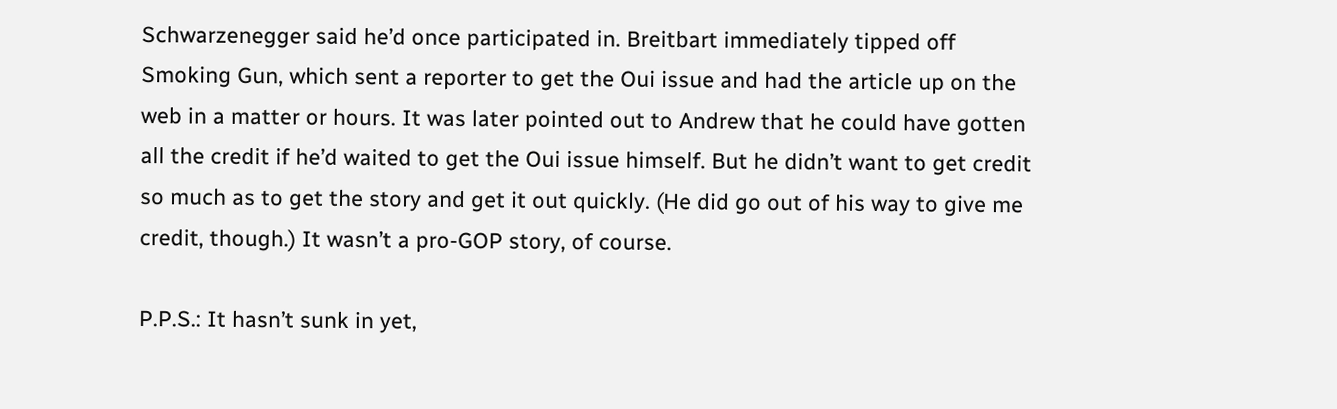Schwarzenegger said he’d once participated in. Breitbart immediately tipped off Smoking Gun, which sent a reporter to get the Oui issue and had the article up on the web in a matter or hours. It was later pointed out to Andrew that he could have gotten all the credit if he’d waited to get the Oui issue himself. But he didn’t want to get credit so much as to get the story and get it out quickly. (He did go out of his way to give me credit, though.) It wasn’t a pro-GOP story, of course.

P.P.S.: It hasn’t sunk in yet,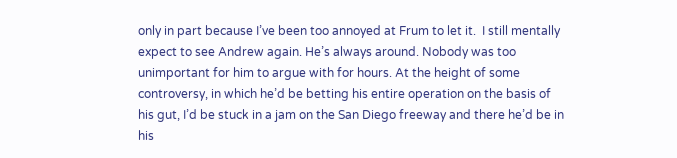only in part because I’ve been too annoyed at Frum to let it.  I still mentally expect to see Andrew again. He’s always around. Nobody was too unimportant for him to argue with for hours. At the height of some controversy, in which he’d be betting his entire operation on the basis of his gut, I’d be stuck in a jam on the San Diego freeway and there he’d be in his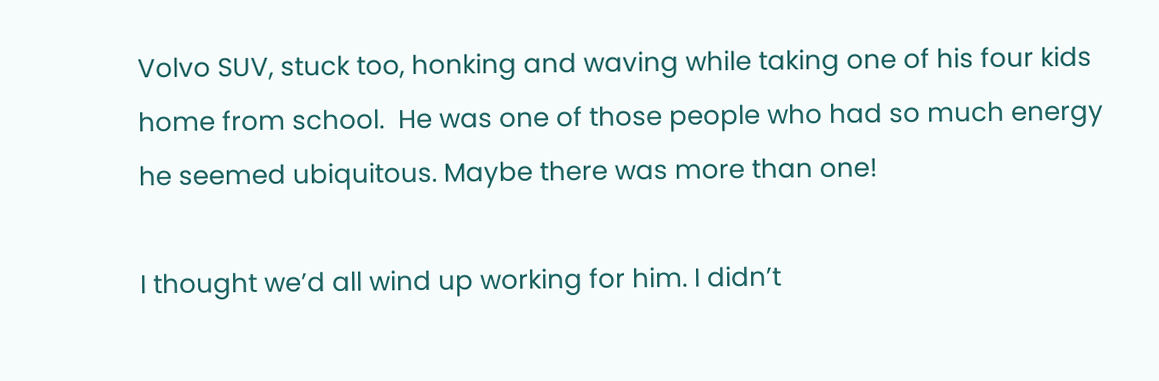Volvo SUV, stuck too, honking and waving while taking one of his four kids home from school.  He was one of those people who had so much energy he seemed ubiquitous. Maybe there was more than one!

I thought we’d all wind up working for him. I didn’t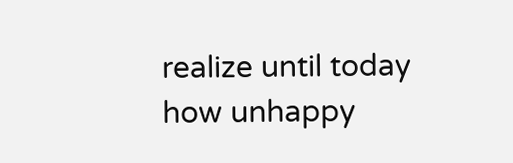realize until today how unhappy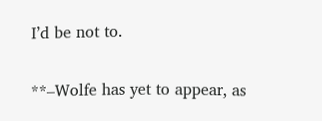I’d be not to.


**–Wolfe has yet to appear, as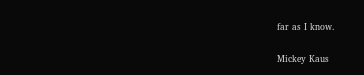far as I know.

Mickey Kaus